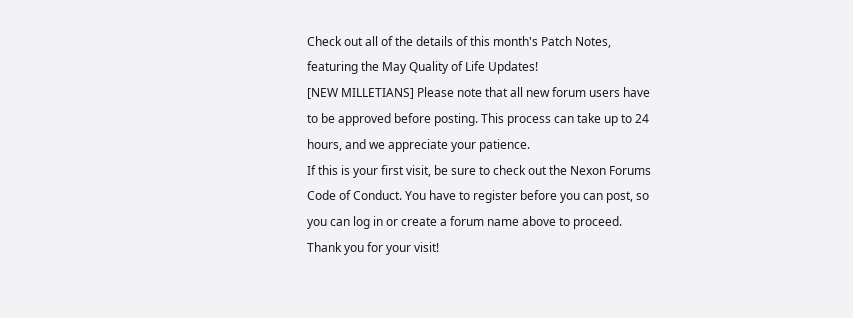Check out all of the details of this month's Patch Notes, featuring the May Quality of Life Updates!
[NEW MILLETIANS] Please note that all new forum users have to be approved before posting. This process can take up to 24 hours, and we appreciate your patience.
If this is your first visit, be sure to check out the Nexon Forums Code of Conduct. You have to register before you can post, so you can log in or create a forum name above to proceed. Thank you for your visit!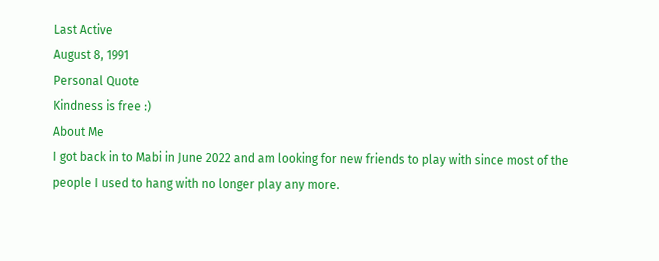Last Active
August 8, 1991
Personal Quote
Kindness is free :)
About Me
I got back in to Mabi in June 2022 and am looking for new friends to play with since most of the people I used to hang with no longer play any more.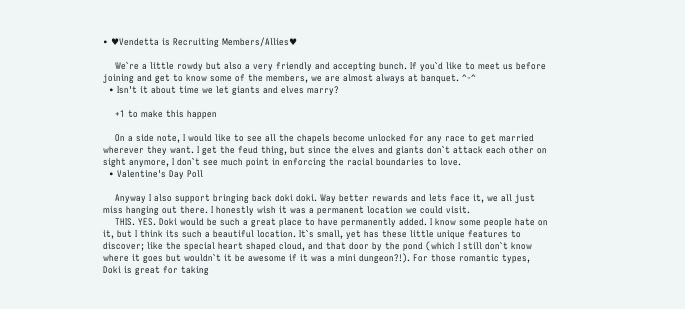• ♥Vendetta is Recruiting Members/Allies♥

    We`re a little rowdy but also a very friendly and accepting bunch. If you`d like to meet us before joining and get to know some of the members, we are almost always at banquet. ^-^
  • Isn't it about time we let giants and elves marry?

    +1 to make this happen

    On a side note, I would like to see all the chapels become unlocked for any race to get married wherever they want. I get the feud thing, but since the elves and giants don`t attack each other on sight anymore, I don`t see much point in enforcing the racial boundaries to love.
  • Valentine's Day Poll

    Anyway I also support bringing back doki doki. Way better rewards and lets face it, we all just miss hanging out there. I honestly wish it was a permanent location we could visit.
    THIS. YES. Doki would be such a great place to have permanently added. I know some people hate on it, but I think its such a beautiful location. It`s small, yet has these little unique features to discover; like the special heart shaped cloud, and that door by the pond (which I still don`t know where it goes but wouldn`t it be awesome if it was a mini dungeon?!). For those romantic types, Doki is great for taking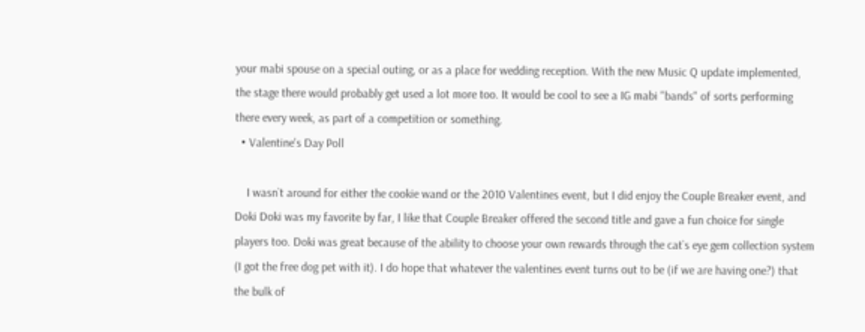your mabi spouse on a special outing, or as a place for wedding reception. With the new Music Q update implemented, the stage there would probably get used a lot more too. It would be cool to see a IG mabi "bands" of sorts performing there every week, as part of a competition or something.
  • Valentine's Day Poll

    I wasn`t around for either the cookie wand or the 2010 Valentines event, but I did enjoy the Couple Breaker event, and Doki Doki was my favorite by far, I like that Couple Breaker offered the second title and gave a fun choice for single players too. Doki was great because of the ability to choose your own rewards through the cat`s eye gem collection system (I got the free dog pet with it). I do hope that whatever the valentines event turns out to be (if we are having one?) that the bulk of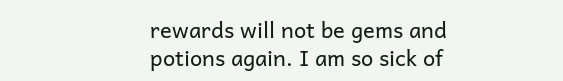rewards will not be gems and potions again. I am so sick of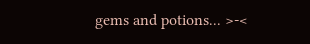gems and potions... >-<